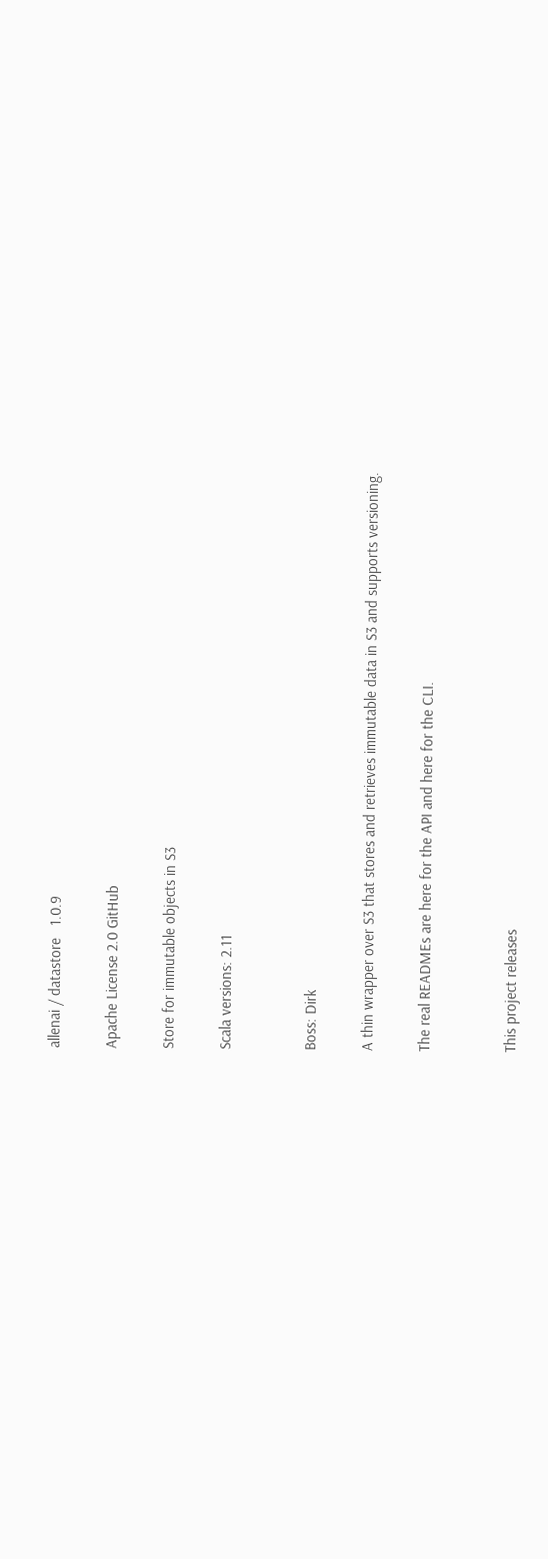allenai / datastore   1.0.9

Apache License 2.0 GitHub

Store for immutable objects in S3

Scala versions: 2.11


Boss: Dirk

A thin wrapper over S3 that stores and retrieves immutable data in S3 and supports versioning.

The real READMEs are here for the API and here for the CLI.


This project releases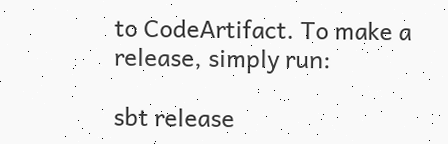to CodeArtifact. To make a release, simply run:

sbt release